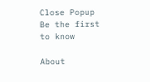Close Popup
Be the first to know

About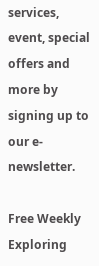services, event, special offers and more by signing up to our e-newsletter.

Free Weekly Exploring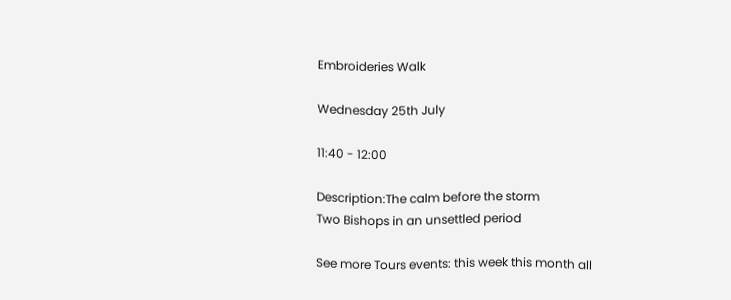Embroideries Walk

Wednesday 25th July

11:40 - 12:00

Description:The calm before the storm
Two Bishops in an unsettled period

See more Tours events: this week this month all